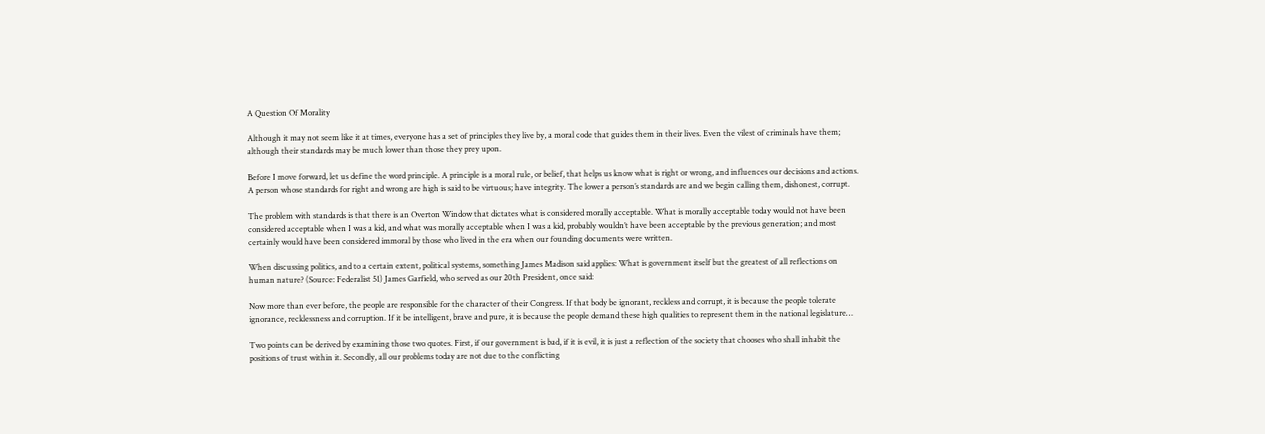A Question Of Morality

Although it may not seem like it at times, everyone has a set of principles they live by, a moral code that guides them in their lives. Even the vilest of criminals have them; although their standards may be much lower than those they prey upon.

Before I move forward, let us define the word principle. A principle is a moral rule, or belief, that helps us know what is right or wrong, and influences our decisions and actions. A person whose standards for right and wrong are high is said to be virtuous; have integrity. The lower a person’s standards are and we begin calling them, dishonest, corrupt.

The problem with standards is that there is an Overton Window that dictates what is considered morally acceptable. What is morally acceptable today would not have been considered acceptable when I was a kid, and what was morally acceptable when I was a kid, probably wouldn’t have been acceptable by the previous generation; and most certainly would have been considered immoral by those who lived in the era when our founding documents were written.

When discussing politics, and to a certain extent, political systems, something James Madison said applies: What is government itself but the greatest of all reflections on human nature? (Source: Federalist 51) James Garfield, who served as our 20th President, once said:

Now more than ever before, the people are responsible for the character of their Congress. If that body be ignorant, reckless and corrupt, it is because the people tolerate ignorance, recklessness and corruption. If it be intelligent, brave and pure, it is because the people demand these high qualities to represent them in the national legislature…

Two points can be derived by examining those two quotes. First, if our government is bad, if it is evil, it is just a reflection of the society that chooses who shall inhabit the positions of trust within it. Secondly, all our problems today are not due to the conflicting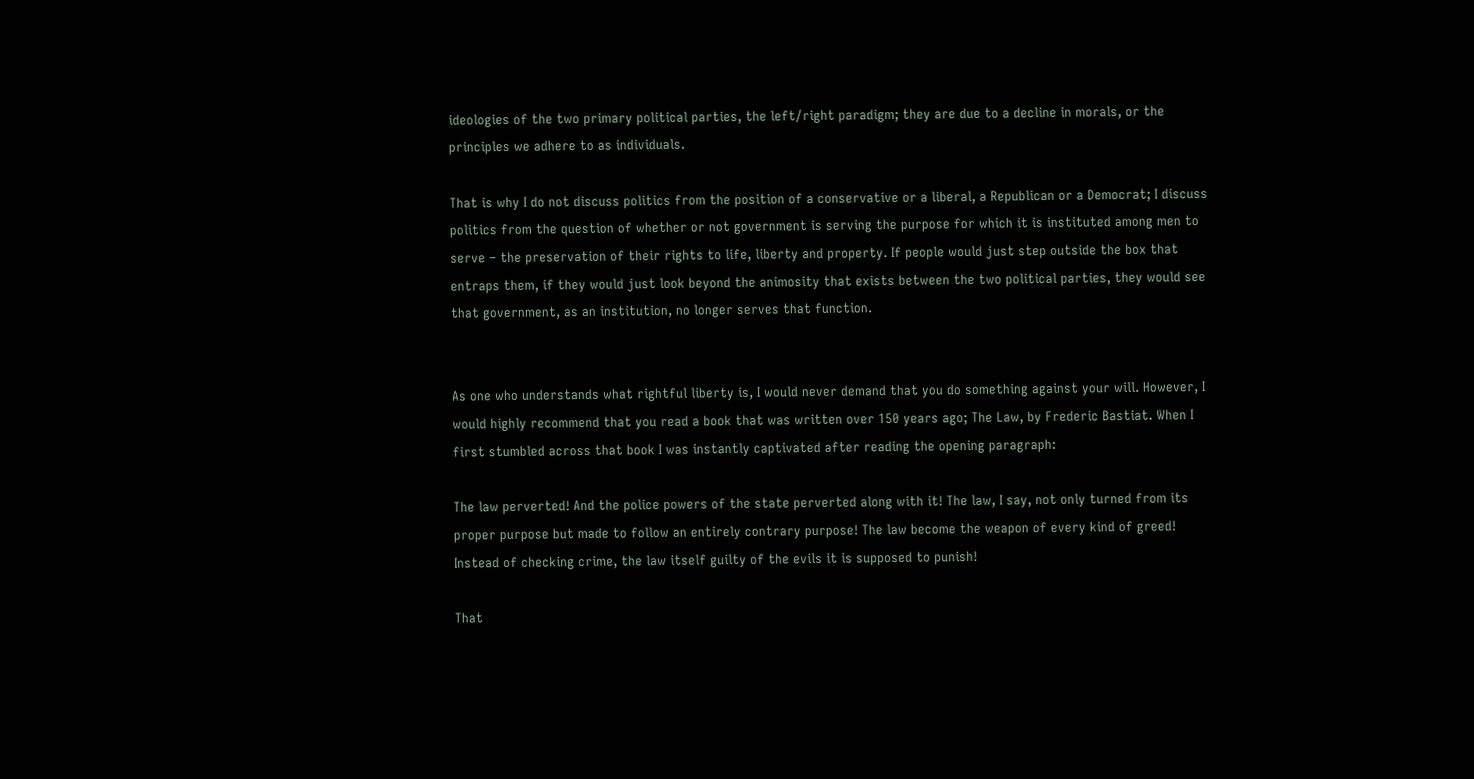ideologies of the two primary political parties, the left/right paradigm; they are due to a decline in morals, or the principles we adhere to as individuals.

That is why I do not discuss politics from the position of a conservative or a liberal, a Republican or a Democrat; I discuss politics from the question of whether or not government is serving the purpose for which it is instituted among men to serve – the preservation of their rights to life, liberty and property. If people would just step outside the box that entraps them, if they would just look beyond the animosity that exists between the two political parties, they would see that government, as an institution, no longer serves that function.


As one who understands what rightful liberty is, I would never demand that you do something against your will. However, I would highly recommend that you read a book that was written over 150 years ago; The Law, by Frederic Bastiat. When I first stumbled across that book I was instantly captivated after reading the opening paragraph:

The law perverted! And the police powers of the state perverted along with it! The law, I say, not only turned from its proper purpose but made to follow an entirely contrary purpose! The law become the weapon of every kind of greed! Instead of checking crime, the law itself guilty of the evils it is supposed to punish!

That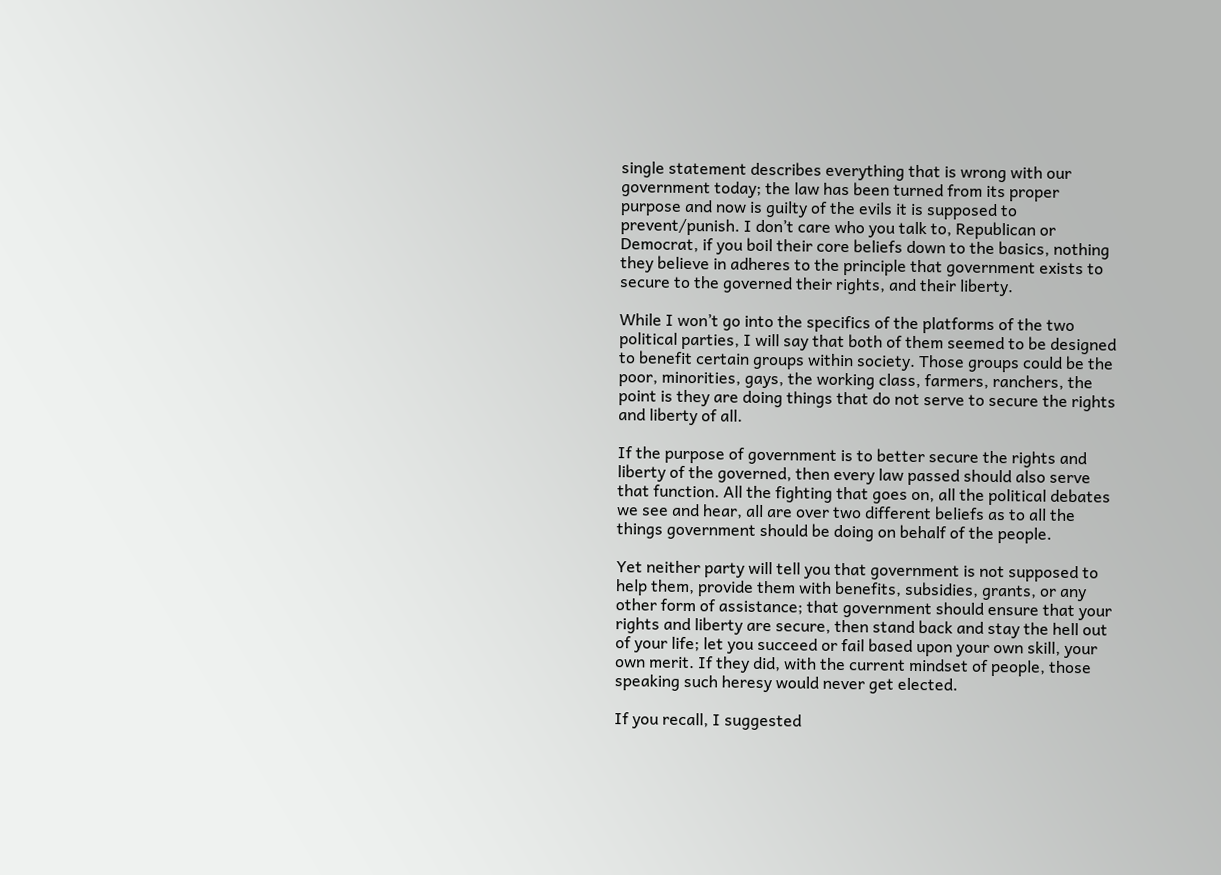single statement describes everything that is wrong with our government today; the law has been turned from its proper purpose and now is guilty of the evils it is supposed to prevent/punish. I don’t care who you talk to, Republican or Democrat, if you boil their core beliefs down to the basics, nothing they believe in adheres to the principle that government exists to secure to the governed their rights, and their liberty.

While I won’t go into the specifics of the platforms of the two political parties, I will say that both of them seemed to be designed to benefit certain groups within society. Those groups could be the poor, minorities, gays, the working class, farmers, ranchers, the point is they are doing things that do not serve to secure the rights and liberty of all.

If the purpose of government is to better secure the rights and liberty of the governed, then every law passed should also serve that function. All the fighting that goes on, all the political debates we see and hear, all are over two different beliefs as to all the things government should be doing on behalf of the people.

Yet neither party will tell you that government is not supposed to help them, provide them with benefits, subsidies, grants, or any other form of assistance; that government should ensure that your rights and liberty are secure, then stand back and stay the hell out of your life; let you succeed or fail based upon your own skill, your own merit. If they did, with the current mindset of people, those speaking such heresy would never get elected.

If you recall, I suggested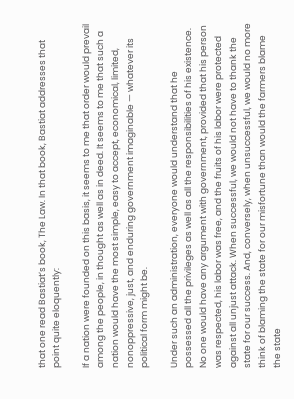that one read Bastiat’s book, The Law. In that book, Bastiat addresses that point quite eloquently:

If a nation were founded on this basis, it seems to me that order would prevail among the people, in thought as well as in deed. It seems to me that such a nation would have the most simple, easy to accept, economical, limited, nonoppressive, just, and enduring government imaginable — whatever its political form might be.

Under such an administration, everyone would understand that he possessed all the privileges as well as all the responsibilities of his existence. No one would have any argument with government, provided that his person was respected, his labor was free, and the fruits of his labor were protected against all unjust attack. When successful, we would not have to thank the state for our success. And, conversely, when unsuccessful, we would no more think of blaming the state for our misfortune than would the farmers blame the state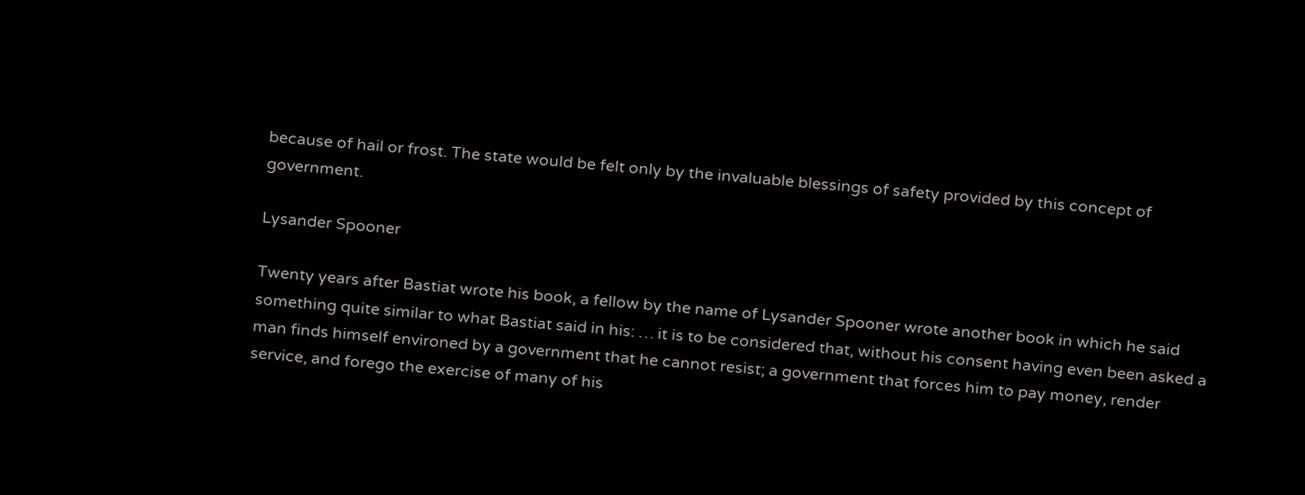because of hail or frost. The state would be felt only by the invaluable blessings of safety provided by this concept of government.

Lysander Spooner

Twenty years after Bastiat wrote his book, a fellow by the name of Lysander Spooner wrote another book in which he said something quite similar to what Bastiat said in his: … it is to be considered that, without his consent having even been asked a man finds himself environed by a government that he cannot resist; a government that forces him to pay money, render service, and forego the exercise of many of his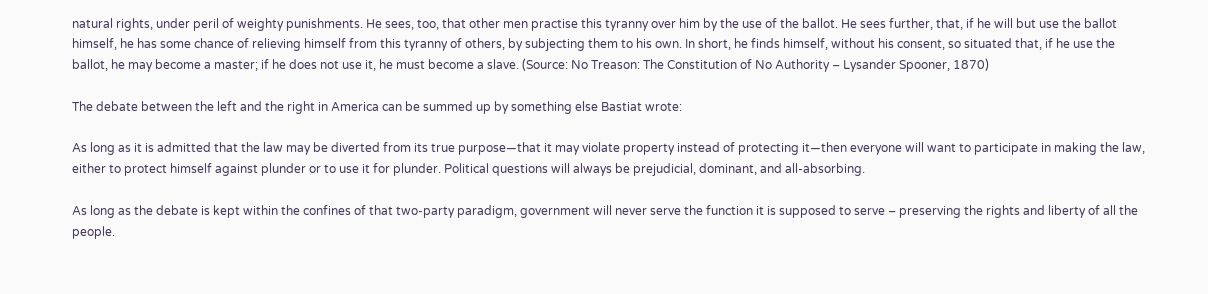natural rights, under peril of weighty punishments. He sees, too, that other men practise this tyranny over him by the use of the ballot. He sees further, that, if he will but use the ballot himself, he has some chance of relieving himself from this tyranny of others, by subjecting them to his own. In short, he finds himself, without his consent, so situated that, if he use the ballot, he may become a master; if he does not use it, he must become a slave. (Source: No Treason: The Constitution of No Authority – Lysander Spooner, 1870)

The debate between the left and the right in America can be summed up by something else Bastiat wrote:

As long as it is admitted that the law may be diverted from its true purpose—that it may violate property instead of protecting it—then everyone will want to participate in making the law, either to protect himself against plunder or to use it for plunder. Political questions will always be prejudicial, dominant, and all-absorbing.

As long as the debate is kept within the confines of that two-party paradigm, government will never serve the function it is supposed to serve – preserving the rights and liberty of all the people.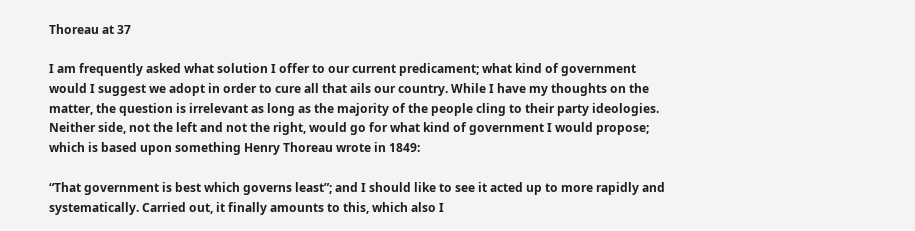Thoreau at 37

I am frequently asked what solution I offer to our current predicament; what kind of government would I suggest we adopt in order to cure all that ails our country. While I have my thoughts on the matter, the question is irrelevant as long as the majority of the people cling to their party ideologies. Neither side, not the left and not the right, would go for what kind of government I would propose; which is based upon something Henry Thoreau wrote in 1849:

“That government is best which governs least”; and I should like to see it acted up to more rapidly and systematically. Carried out, it finally amounts to this, which also I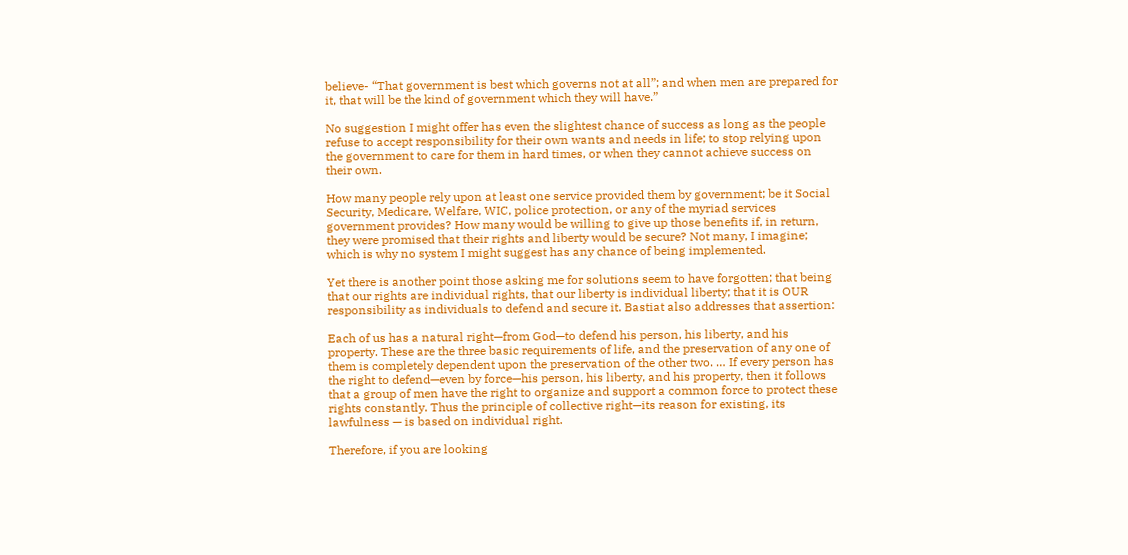believe- “That government is best which governs not at all”; and when men are prepared for it, that will be the kind of government which they will have.”

No suggestion I might offer has even the slightest chance of success as long as the people refuse to accept responsibility for their own wants and needs in life; to stop relying upon the government to care for them in hard times, or when they cannot achieve success on their own.

How many people rely upon at least one service provided them by government; be it Social Security, Medicare, Welfare, WIC, police protection, or any of the myriad services government provides? How many would be willing to give up those benefits if, in return, they were promised that their rights and liberty would be secure? Not many, I imagine; which is why no system I might suggest has any chance of being implemented.

Yet there is another point those asking me for solutions seem to have forgotten; that being that our rights are individual rights, that our liberty is individual liberty; that it is OUR responsibility as individuals to defend and secure it. Bastiat also addresses that assertion:

Each of us has a natural right—from God—to defend his person, his liberty, and his property. These are the three basic requirements of life, and the preservation of any one of them is completely dependent upon the preservation of the other two. … If every person has the right to defend—even by force—his person, his liberty, and his property, then it follows that a group of men have the right to organize and support a common force to protect these rights constantly. Thus the principle of collective right—its reason for existing, its lawfulness — is based on individual right.

Therefore, if you are looking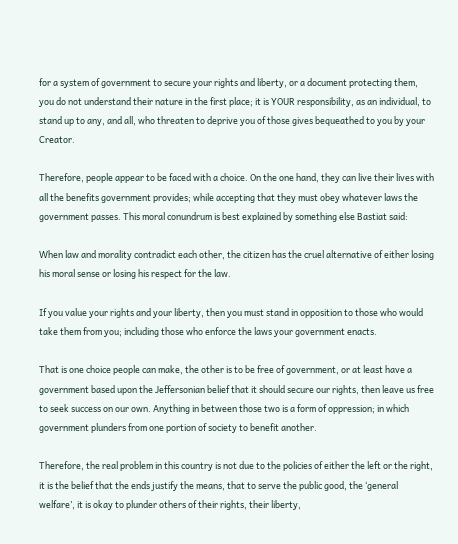for a system of government to secure your rights and liberty, or a document protecting them, you do not understand their nature in the first place; it is YOUR responsibility, as an individual, to stand up to any, and all, who threaten to deprive you of those gives bequeathed to you by your Creator.

Therefore, people appear to be faced with a choice. On the one hand, they can live their lives with all the benefits government provides; while accepting that they must obey whatever laws the government passes. This moral conundrum is best explained by something else Bastiat said:

When law and morality contradict each other, the citizen has the cruel alternative of either losing his moral sense or losing his respect for the law.

If you value your rights and your liberty, then you must stand in opposition to those who would take them from you; including those who enforce the laws your government enacts.

That is one choice people can make, the other is to be free of government, or at least have a government based upon the Jeffersonian belief that it should secure our rights, then leave us free to seek success on our own. Anything in between those two is a form of oppression; in which government plunders from one portion of society to benefit another.

Therefore, the real problem in this country is not due to the policies of either the left or the right, it is the belief that the ends justify the means, that to serve the public good, the ‘general welfare’, it is okay to plunder others of their rights, their liberty,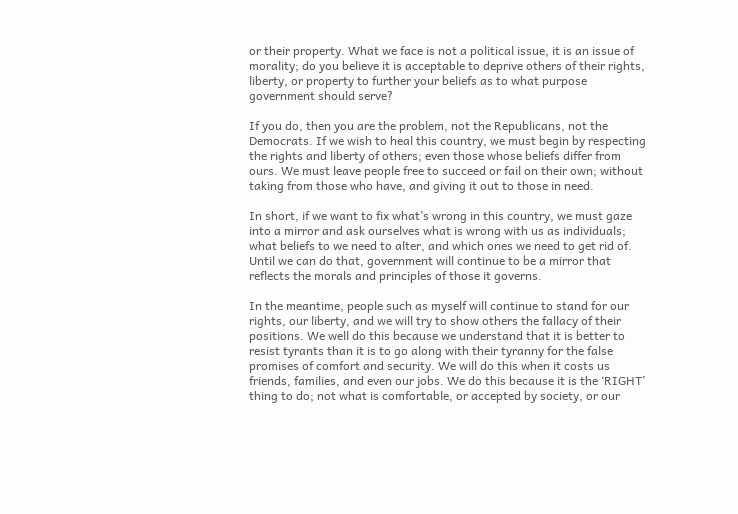or their property. What we face is not a political issue, it is an issue of morality; do you believe it is acceptable to deprive others of their rights, liberty, or property to further your beliefs as to what purpose government should serve?

If you do, then you are the problem, not the Republicans, not the Democrats. If we wish to heal this country, we must begin by respecting the rights and liberty of others; even those whose beliefs differ from ours. We must leave people free to succeed or fail on their own; without taking from those who have, and giving it out to those in need.

In short, if we want to fix what’s wrong in this country, we must gaze into a mirror and ask ourselves what is wrong with us as individuals; what beliefs to we need to alter, and which ones we need to get rid of. Until we can do that, government will continue to be a mirror that reflects the morals and principles of those it governs.

In the meantime, people such as myself will continue to stand for our rights, our liberty, and we will try to show others the fallacy of their positions. We well do this because we understand that it is better to resist tyrants than it is to go along with their tyranny for the false promises of comfort and security. We will do this when it costs us friends, families, and even our jobs. We do this because it is the ‘RIGHT’ thing to do; not what is comfortable, or accepted by society, or our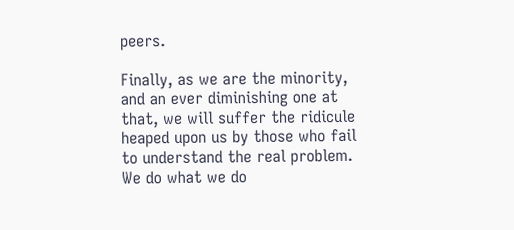peers.

Finally, as we are the minority, and an ever diminishing one at that, we will suffer the ridicule heaped upon us by those who fail to understand the real problem. We do what we do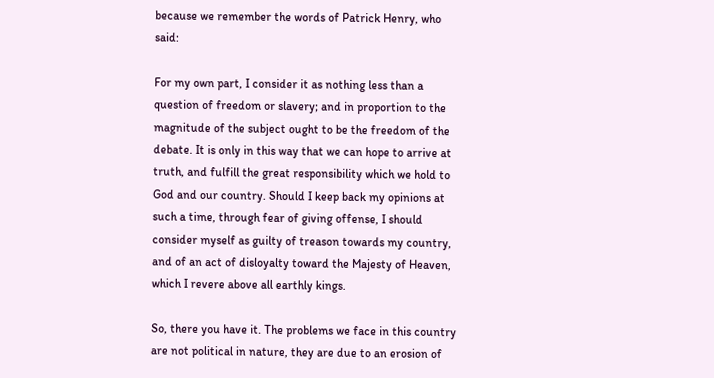because we remember the words of Patrick Henry, who said:

For my own part, I consider it as nothing less than a question of freedom or slavery; and in proportion to the magnitude of the subject ought to be the freedom of the debate. It is only in this way that we can hope to arrive at truth, and fulfill the great responsibility which we hold to God and our country. Should I keep back my opinions at such a time, through fear of giving offense, I should consider myself as guilty of treason towards my country, and of an act of disloyalty toward the Majesty of Heaven, which I revere above all earthly kings.

So, there you have it. The problems we face in this country are not political in nature, they are due to an erosion of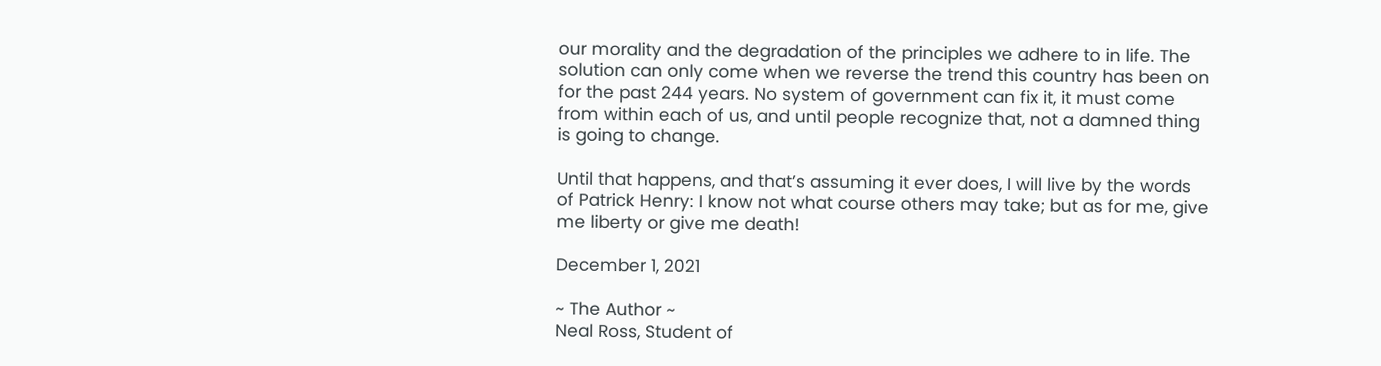our morality and the degradation of the principles we adhere to in life. The solution can only come when we reverse the trend this country has been on for the past 244 years. No system of government can fix it, it must come from within each of us, and until people recognize that, not a damned thing is going to change.

Until that happens, and that’s assuming it ever does, I will live by the words of Patrick Henry: I know not what course others may take; but as for me, give me liberty or give me death!

December 1, 2021

~ The Author ~
Neal Ross, Student of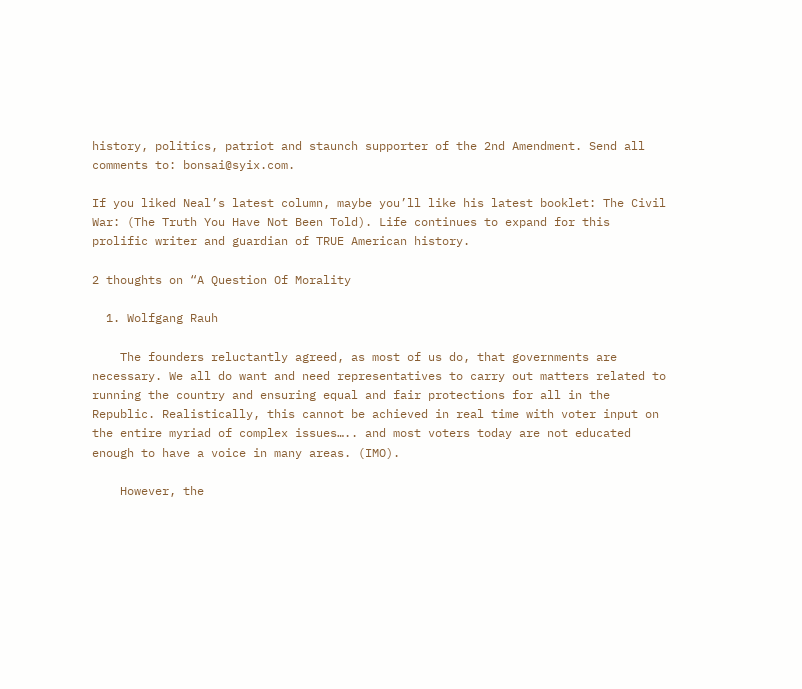history, politics, patriot and staunch supporter of the 2nd Amendment. Send all comments to: bonsai@syix.com.

If you liked Neal’s latest column, maybe you’ll like his latest booklet: The Civil War: (The Truth You Have Not Been Told). Life continues to expand for this prolific writer and guardian of TRUE American history.

2 thoughts on “A Question Of Morality

  1. Wolfgang Rauh

    The founders reluctantly agreed, as most of us do, that governments are necessary. We all do want and need representatives to carry out matters related to running the country and ensuring equal and fair protections for all in the Republic. Realistically, this cannot be achieved in real time with voter input on the entire myriad of complex issues….. and most voters today are not educated enough to have a voice in many areas. (IMO).

    However, the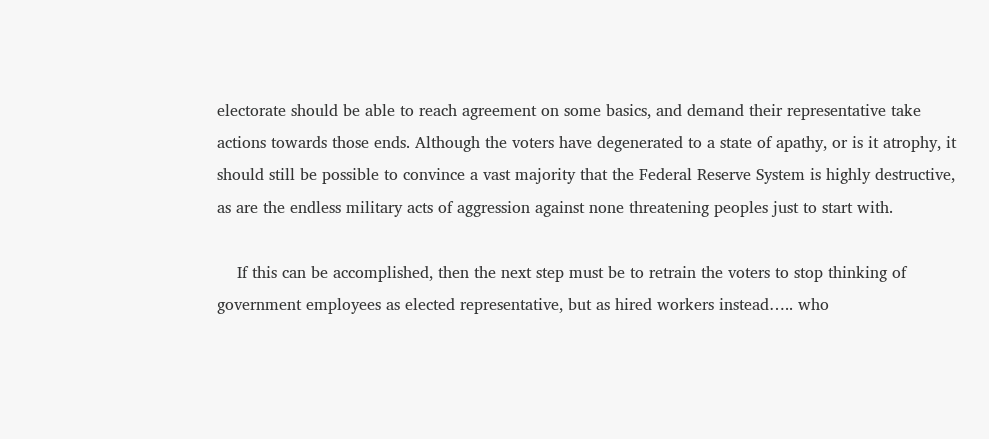electorate should be able to reach agreement on some basics, and demand their representative take actions towards those ends. Although the voters have degenerated to a state of apathy, or is it atrophy, it should still be possible to convince a vast majority that the Federal Reserve System is highly destructive, as are the endless military acts of aggression against none threatening peoples just to start with.

    If this can be accomplished, then the next step must be to retrain the voters to stop thinking of government employees as elected representative, but as hired workers instead….. who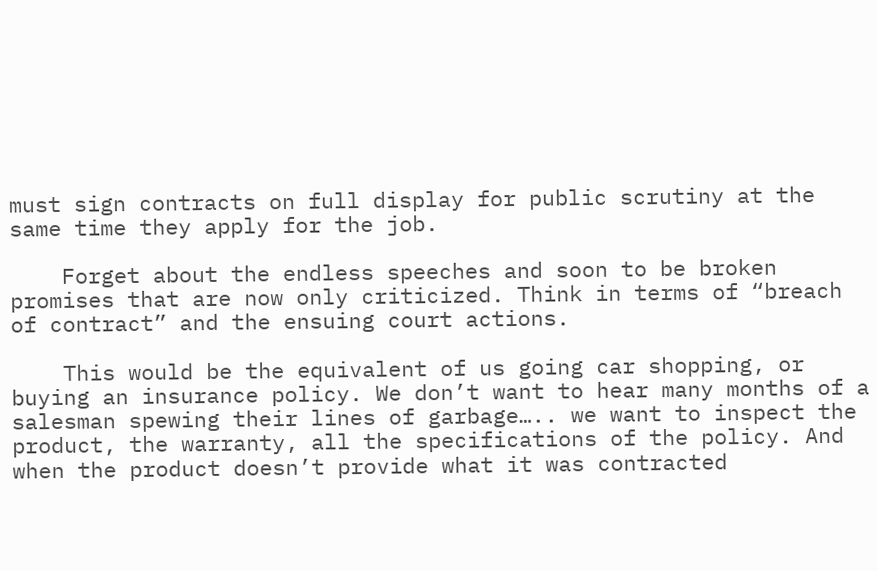must sign contracts on full display for public scrutiny at the same time they apply for the job.

    Forget about the endless speeches and soon to be broken promises that are now only criticized. Think in terms of “breach of contract” and the ensuing court actions.

    This would be the equivalent of us going car shopping, or buying an insurance policy. We don’t want to hear many months of a salesman spewing their lines of garbage….. we want to inspect the product, the warranty, all the specifications of the policy. And when the product doesn’t provide what it was contracted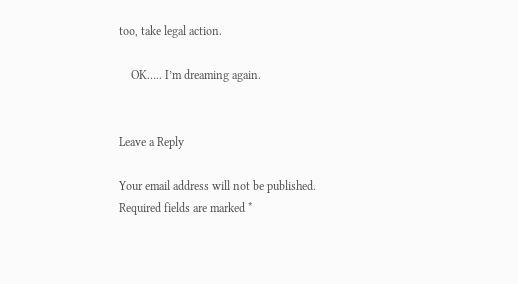too, take legal action.

    OK….. I’m dreaming again.


Leave a Reply

Your email address will not be published. Required fields are marked *